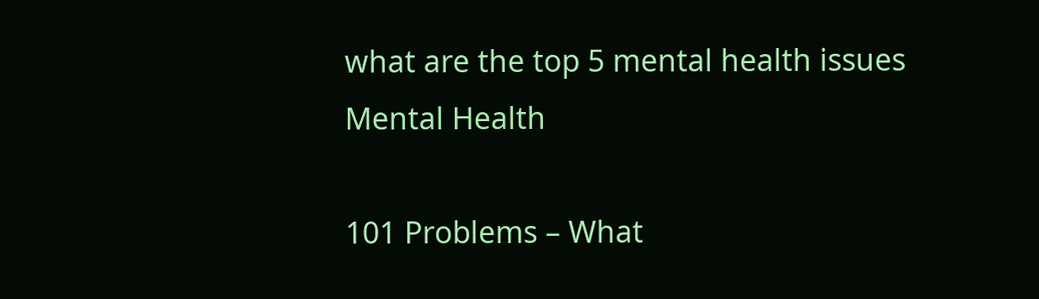what are the top 5 mental health issues
Mental Health

101 Problems – What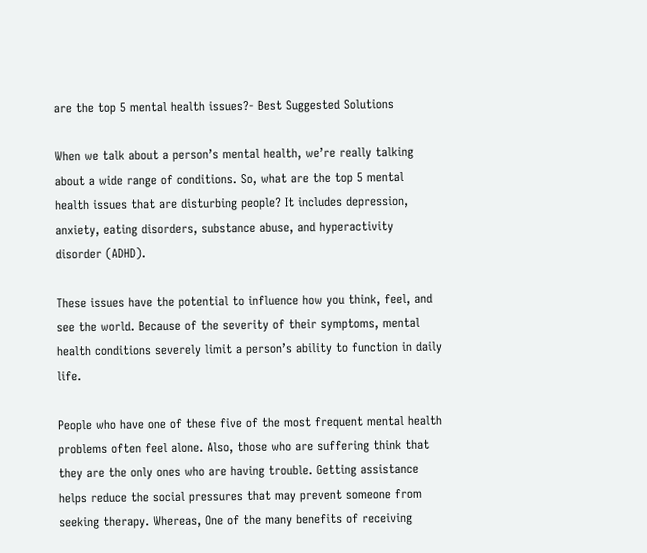are the top 5 mental health issues?- Best Suggested Solutions

When we talk about a person’s mental health, we’re really talking about a wide range of conditions. So, what are the top 5 mental health issues that are disturbing people? It includes depression, anxiety, eating disorders, substance abuse, and hyperactivity disorder (ADHD).

These issues have the potential to influence how you think, feel, and see the world. Because of the severity of their symptoms, mental health conditions severely limit a person’s ability to function in daily life.

People who have one of these five of the most frequent mental health problems often feel alone. Also, those who are suffering think that they are the only ones who are having trouble. Getting assistance helps reduce the social pressures that may prevent someone from seeking therapy. Whereas, One of the many benefits of receiving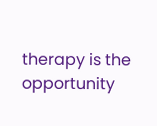therapy is the opportunity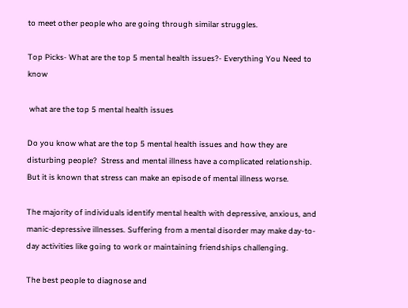to meet other people who are going through similar struggles.

Top Picks- What are the top 5 mental health issues?- Everything You Need to know

 what are the top 5 mental health issues

Do you know what are the top 5 mental health issues and how they are disturbing people?  Stress and mental illness have a complicated relationship. But it is known that stress can make an episode of mental illness worse.

The majority of individuals identify mental health with depressive, anxious, and manic-depressive illnesses. Suffering from a mental disorder may make day-to-day activities like going to work or maintaining friendships challenging.

The best people to diagnose and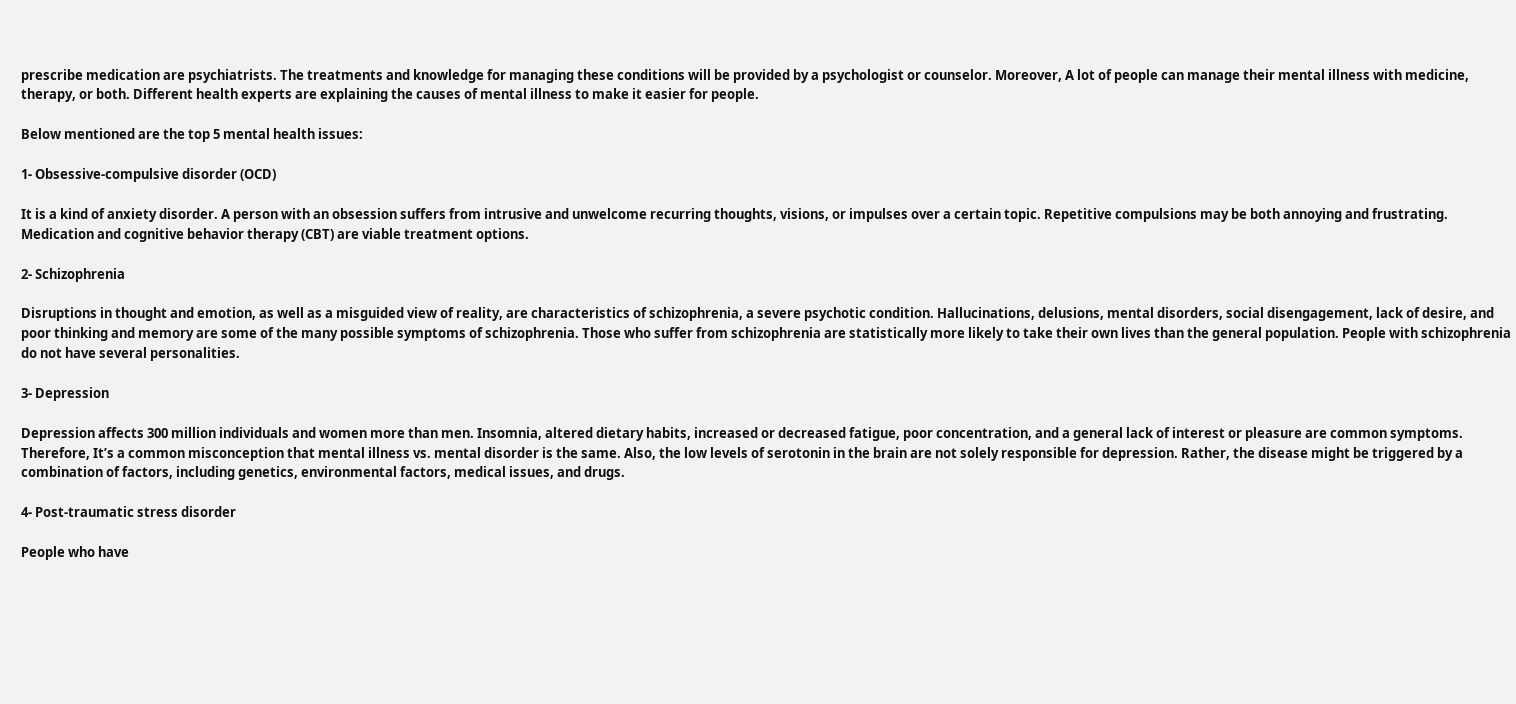prescribe medication are psychiatrists. The treatments and knowledge for managing these conditions will be provided by a psychologist or counselor. Moreover, A lot of people can manage their mental illness with medicine, therapy, or both. Different health experts are explaining the causes of mental illness to make it easier for people.

Below mentioned are the top 5 mental health issues:

1- Obsessive-compulsive disorder (OCD)

It is a kind of anxiety disorder. A person with an obsession suffers from intrusive and unwelcome recurring thoughts, visions, or impulses over a certain topic. Repetitive compulsions may be both annoying and frustrating. Medication and cognitive behavior therapy (CBT) are viable treatment options.

2- Schizophrenia

Disruptions in thought and emotion, as well as a misguided view of reality, are characteristics of schizophrenia, a severe psychotic condition. Hallucinations, delusions, mental disorders, social disengagement, lack of desire, and poor thinking and memory are some of the many possible symptoms of schizophrenia. Those who suffer from schizophrenia are statistically more likely to take their own lives than the general population. People with schizophrenia do not have several personalities.

3- Depression

Depression affects 300 million individuals and women more than men. Insomnia, altered dietary habits, increased or decreased fatigue, poor concentration, and a general lack of interest or pleasure are common symptoms. Therefore, It’s a common misconception that mental illness vs. mental disorder is the same. Also, the low levels of serotonin in the brain are not solely responsible for depression. Rather, the disease might be triggered by a combination of factors, including genetics, environmental factors, medical issues, and drugs.

4- Post-traumatic stress disorder

People who have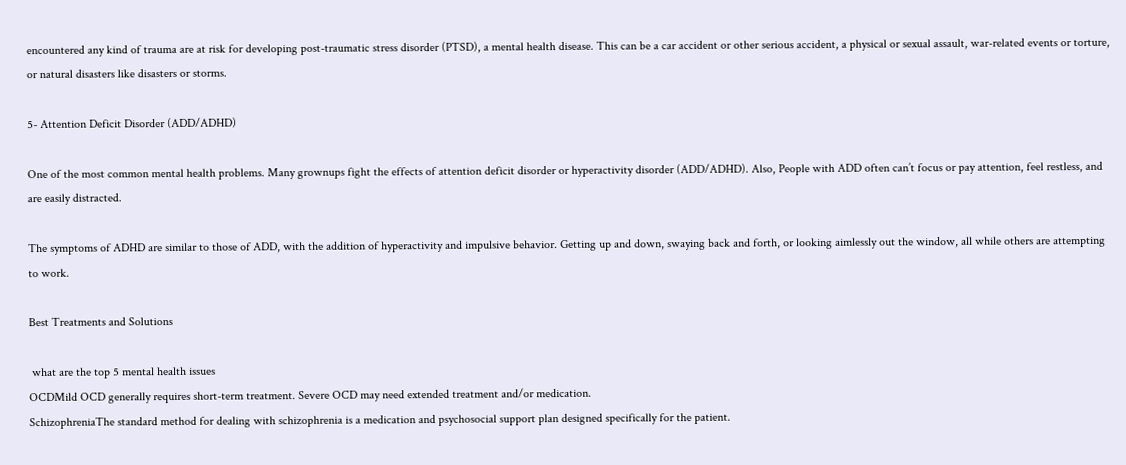encountered any kind of trauma are at risk for developing post-traumatic stress disorder (PTSD), a mental health disease. This can be a car accident or other serious accident, a physical or sexual assault, war-related events or torture, or natural disasters like disasters or storms.

5- Attention Deficit Disorder (ADD/ADHD)

One of the most common mental health problems. Many grownups fight the effects of attention deficit disorder or hyperactivity disorder (ADD/ADHD). Also, People with ADD often can’t focus or pay attention, feel restless, and are easily distracted.

The symptoms of ADHD are similar to those of ADD, with the addition of hyperactivity and impulsive behavior. Getting up and down, swaying back and forth, or looking aimlessly out the window, all while others are attempting to work.

Best Treatments and Solutions

 what are the top 5 mental health issues
OCDMild OCD generally requires short-term treatment. Severe OCD may need extended treatment and/or medication.
SchizophreniaThe standard method for dealing with schizophrenia is a medication and psychosocial support plan designed specifically for the patient.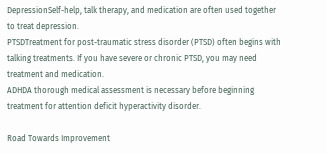DepressionSelf-help, talk therapy, and medication are often used together to treat depression.
PTSDTreatment for post-traumatic stress disorder (PTSD) often begins with talking treatments. If you have severe or chronic PTSD, you may need treatment and medication.
ADHDA thorough medical assessment is necessary before beginning treatment for attention deficit hyperactivity disorder.

Road Towards Improvement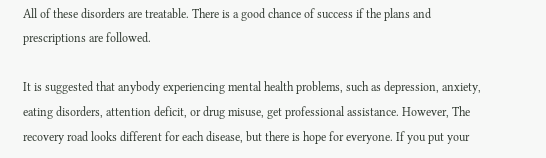All of these disorders are treatable. There is a good chance of success if the plans and prescriptions are followed.

It is suggested that anybody experiencing mental health problems, such as depression, anxiety, eating disorders, attention deficit, or drug misuse, get professional assistance. However, The recovery road looks different for each disease, but there is hope for everyone. If you put your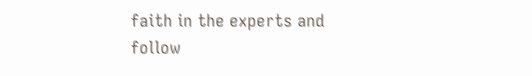faith in the experts and follow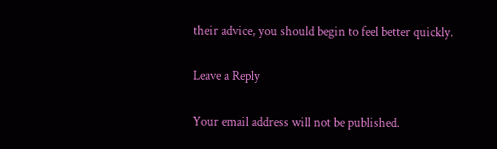their advice, you should begin to feel better quickly.

Leave a Reply

Your email address will not be published.